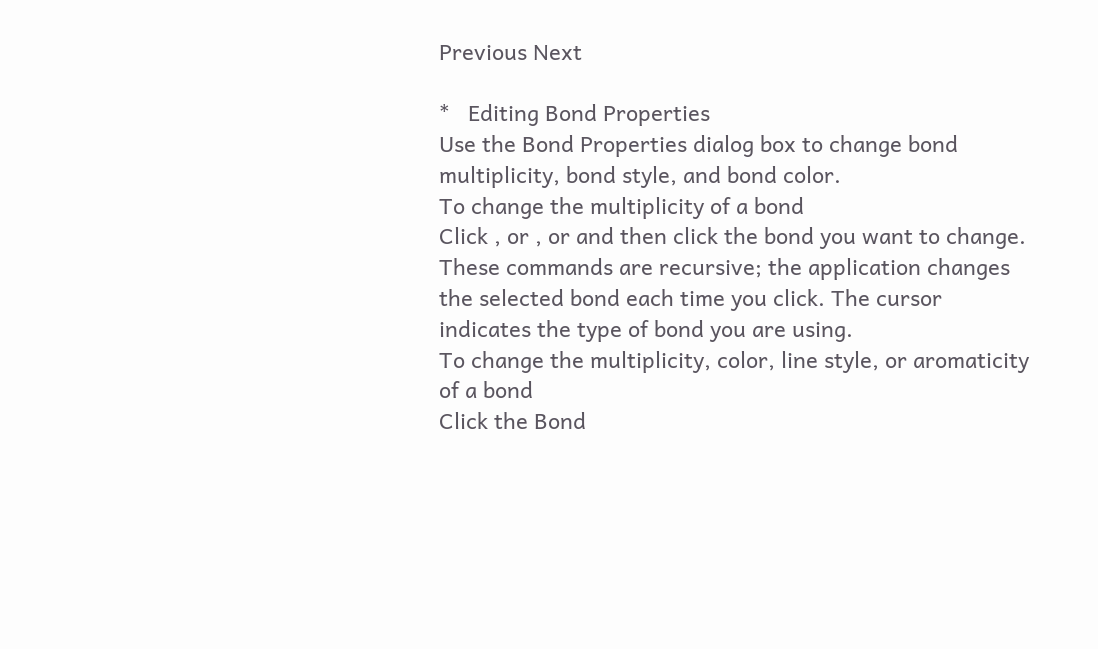Previous Next

*   Editing Bond Properties
Use the Bond Properties dialog box to change bond multiplicity, bond style, and bond color.
To change the multiplicity of a bond
Click , or , or and then click the bond you want to change.
These commands are recursive; the application changes the selected bond each time you click. The cursor indicates the type of bond you are using.
To change the multiplicity, color, line style, or aromaticity of a bond
Click the Bond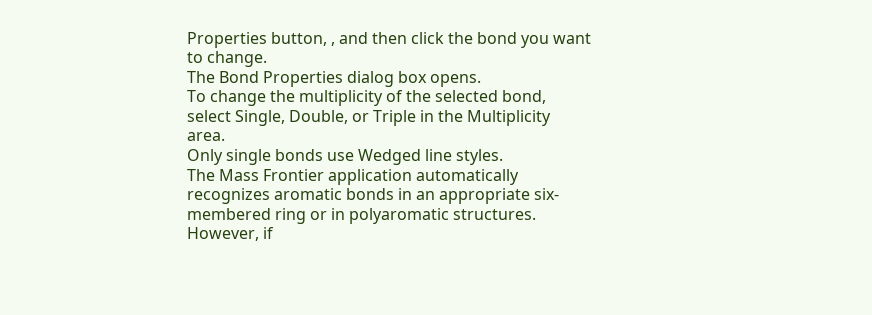Properties button, , and then click the bond you want to change.
The Bond Properties dialog box opens.
To change the multiplicity of the selected bond, select Single, Double, or Triple in the Multiplicity area.
Only single bonds use Wedged line styles.
The Mass Frontier application automatically recognizes aromatic bonds in an appropriate six-membered ring or in polyaromatic structures. However, if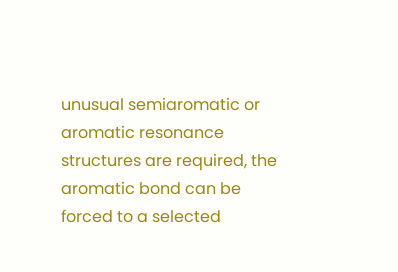unusual semiaromatic or aromatic resonance structures are required, the aromatic bond can be forced to a selected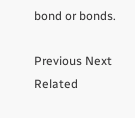bond or bonds.

Previous Next
Related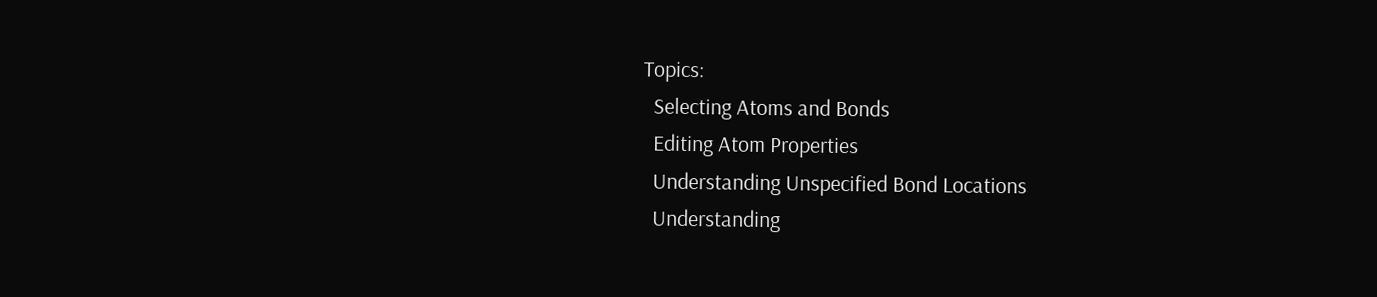Topics:
  Selecting Atoms and Bonds
  Editing Atom Properties
  Understanding Unspecified Bond Locations
  Understanding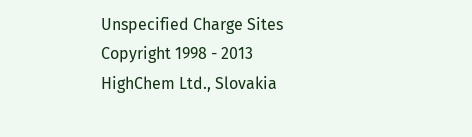Unspecified Charge Sites
Copyright 1998 - 2013 HighChem Ltd., Slovakia